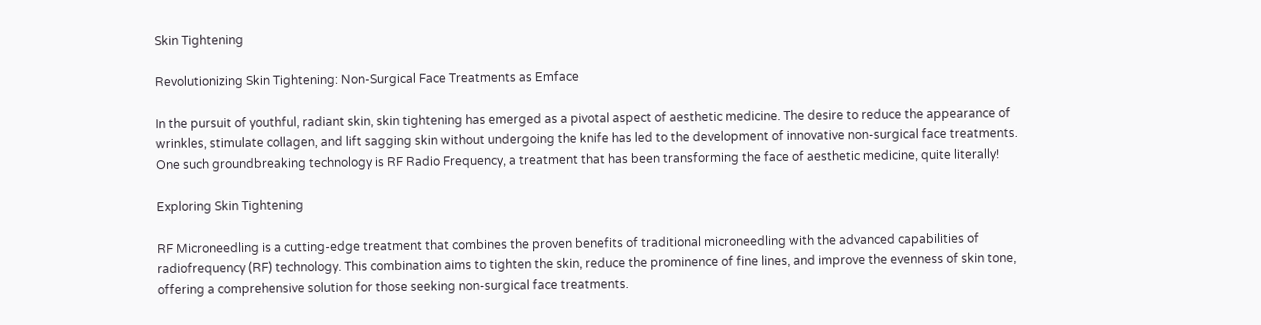Skin Tightening

Revolutionizing Skin Tightening: Non-Surgical Face Treatments as Emface

In the pursuit of youthful, radiant skin, skin tightening has emerged as a pivotal aspect of aesthetic medicine. The desire to reduce the appearance of wrinkles, stimulate collagen, and lift sagging skin without undergoing the knife has led to the development of innovative non-surgical face treatments. One such groundbreaking technology is RF Radio Frequency, a treatment that has been transforming the face of aesthetic medicine, quite literally!

Exploring Skin Tightening

RF Microneedling is a cutting-edge treatment that combines the proven benefits of traditional microneedling with the advanced capabilities of radiofrequency (RF) technology. This combination aims to tighten the skin, reduce the prominence of fine lines, and improve the evenness of skin tone, offering a comprehensive solution for those seeking non-surgical face treatments.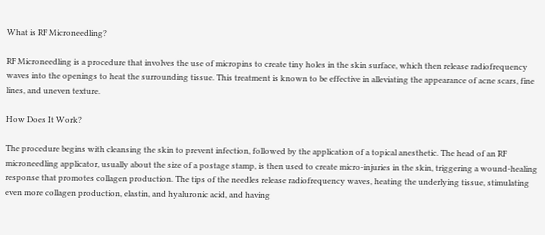What is RF Microneedling?

RF Microneedling is a procedure that involves the use of micropins to create tiny holes in the skin surface, which then release radiofrequency waves into the openings to heat the surrounding tissue. This treatment is known to be effective in alleviating the appearance of acne scars, fine lines, and uneven texture.

How Does It Work?

The procedure begins with cleansing the skin to prevent infection, followed by the application of a topical anesthetic. The head of an RF microneedling applicator, usually about the size of a postage stamp, is then used to create micro-injuries in the skin, triggering a wound-healing response that promotes collagen production. The tips of the needles release radiofrequency waves, heating the underlying tissue, stimulating even more collagen production, elastin, and hyaluronic acid, and having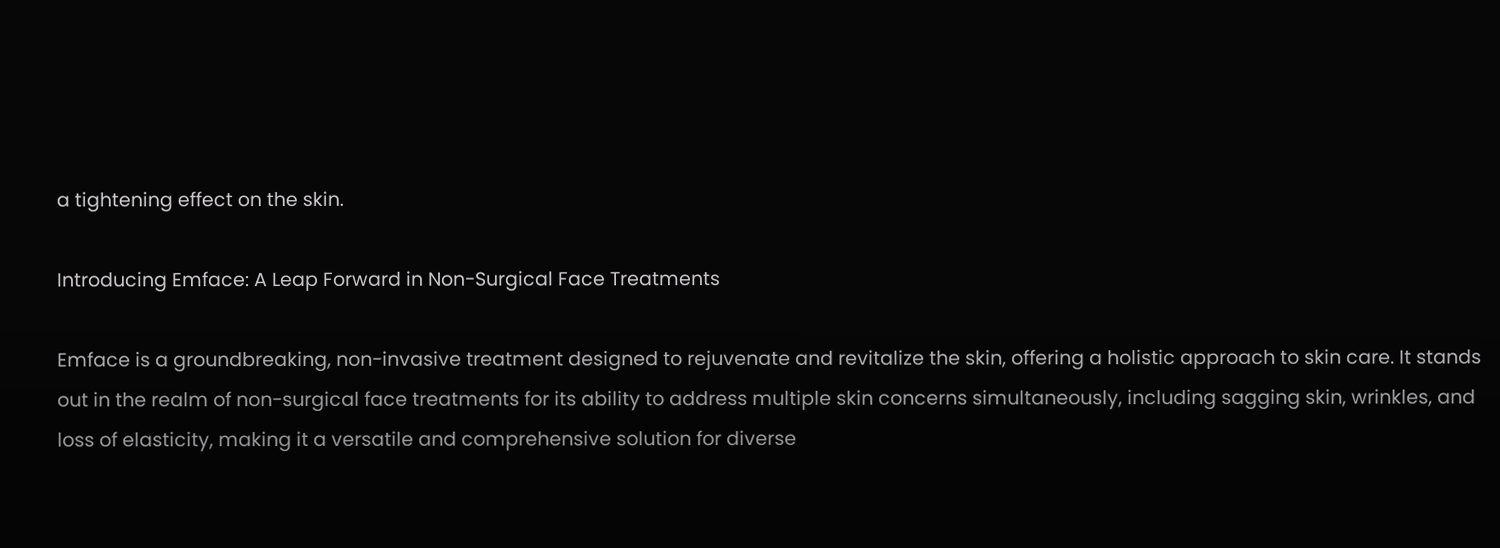a tightening effect on the skin.

Introducing Emface: A Leap Forward in Non-Surgical Face Treatments

Emface is a groundbreaking, non-invasive treatment designed to rejuvenate and revitalize the skin, offering a holistic approach to skin care. It stands out in the realm of non-surgical face treatments for its ability to address multiple skin concerns simultaneously, including sagging skin, wrinkles, and loss of elasticity, making it a versatile and comprehensive solution for diverse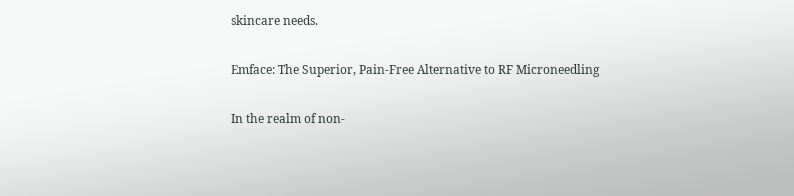skincare needs.

Emface: The Superior, Pain-Free Alternative to RF Microneedling

In the realm of non-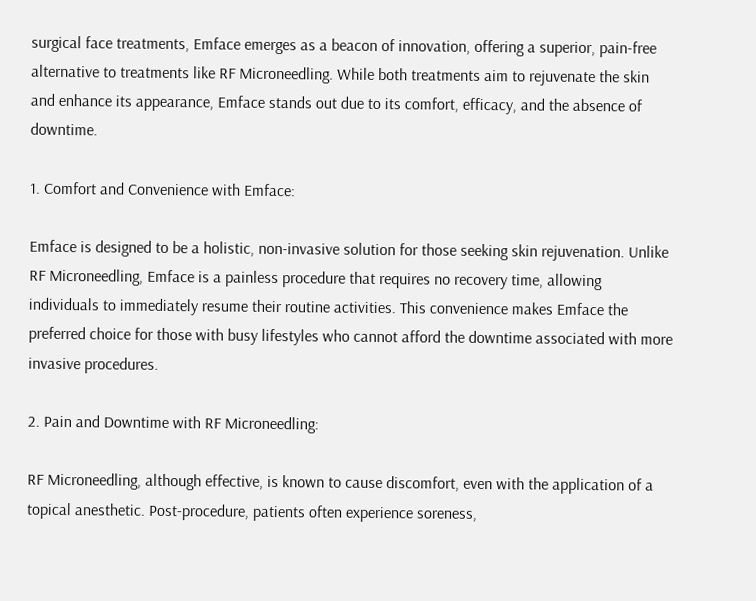surgical face treatments, Emface emerges as a beacon of innovation, offering a superior, pain-free alternative to treatments like RF Microneedling. While both treatments aim to rejuvenate the skin and enhance its appearance, Emface stands out due to its comfort, efficacy, and the absence of downtime.

1. Comfort and Convenience with Emface:

Emface is designed to be a holistic, non-invasive solution for those seeking skin rejuvenation. Unlike RF Microneedling, Emface is a painless procedure that requires no recovery time, allowing individuals to immediately resume their routine activities. This convenience makes Emface the preferred choice for those with busy lifestyles who cannot afford the downtime associated with more invasive procedures.

2. Pain and Downtime with RF Microneedling:

RF Microneedling, although effective, is known to cause discomfort, even with the application of a topical anesthetic. Post-procedure, patients often experience soreness,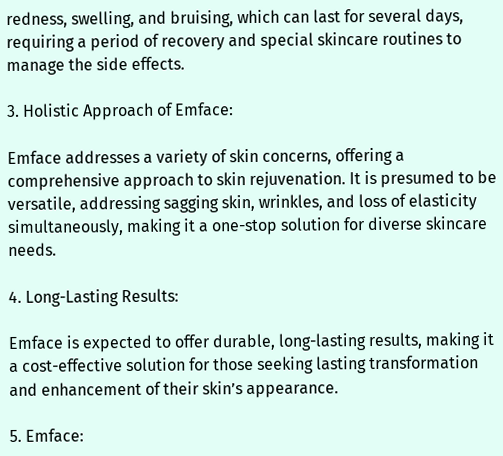redness, swelling, and bruising, which can last for several days, requiring a period of recovery and special skincare routines to manage the side effects.

3. Holistic Approach of Emface:

Emface addresses a variety of skin concerns, offering a comprehensive approach to skin rejuvenation. It is presumed to be versatile, addressing sagging skin, wrinkles, and loss of elasticity simultaneously, making it a one-stop solution for diverse skincare needs.

4. Long-Lasting Results:

Emface is expected to offer durable, long-lasting results, making it a cost-effective solution for those seeking lasting transformation and enhancement of their skin’s appearance.

5. Emface: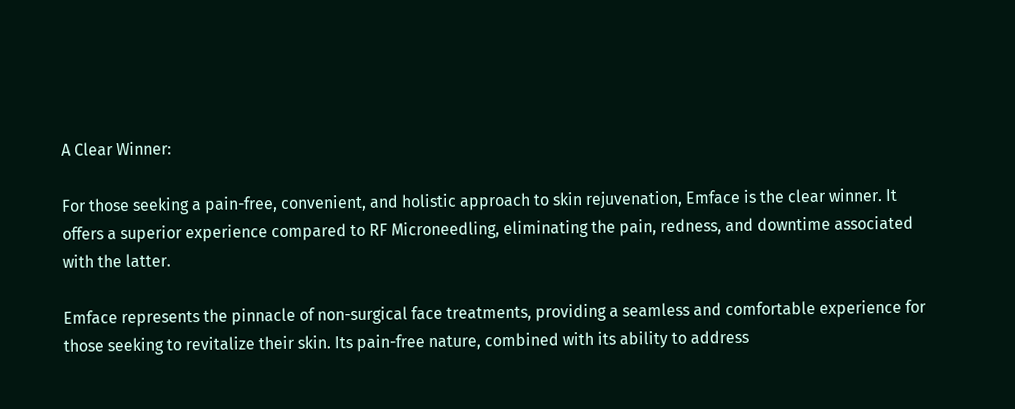A Clear Winner:

For those seeking a pain-free, convenient, and holistic approach to skin rejuvenation, Emface is the clear winner. It offers a superior experience compared to RF Microneedling, eliminating the pain, redness, and downtime associated with the latter.

Emface represents the pinnacle of non-surgical face treatments, providing a seamless and comfortable experience for those seeking to revitalize their skin. Its pain-free nature, combined with its ability to address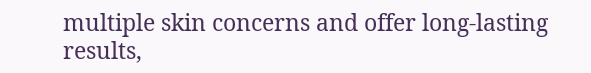multiple skin concerns and offer long-lasting results,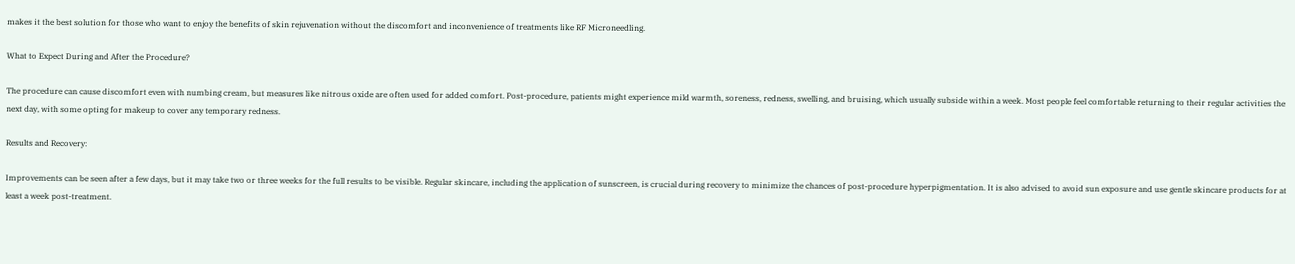makes it the best solution for those who want to enjoy the benefits of skin rejuvenation without the discomfort and inconvenience of treatments like RF Microneedling.

What to Expect During and After the Procedure?

The procedure can cause discomfort even with numbing cream, but measures like nitrous oxide are often used for added comfort. Post-procedure, patients might experience mild warmth, soreness, redness, swelling, and bruising, which usually subside within a week. Most people feel comfortable returning to their regular activities the next day, with some opting for makeup to cover any temporary redness.

Results and Recovery:

Improvements can be seen after a few days, but it may take two or three weeks for the full results to be visible. Regular skincare, including the application of sunscreen, is crucial during recovery to minimize the chances of post-procedure hyperpigmentation. It is also advised to avoid sun exposure and use gentle skincare products for at least a week post-treatment.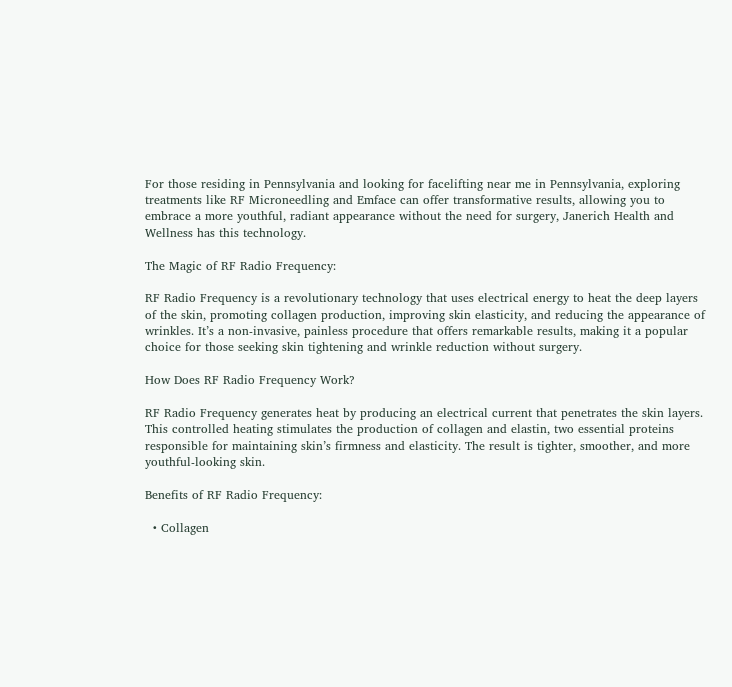For those residing in Pennsylvania and looking for facelifting near me in Pennsylvania, exploring treatments like RF Microneedling and Emface can offer transformative results, allowing you to embrace a more youthful, radiant appearance without the need for surgery, Janerich Health and Wellness has this technology.

The Magic of RF Radio Frequency:

RF Radio Frequency is a revolutionary technology that uses electrical energy to heat the deep layers of the skin, promoting collagen production, improving skin elasticity, and reducing the appearance of wrinkles. It’s a non-invasive, painless procedure that offers remarkable results, making it a popular choice for those seeking skin tightening and wrinkle reduction without surgery.

How Does RF Radio Frequency Work?

RF Radio Frequency generates heat by producing an electrical current that penetrates the skin layers. This controlled heating stimulates the production of collagen and elastin, two essential proteins responsible for maintaining skin’s firmness and elasticity. The result is tighter, smoother, and more youthful-looking skin.

Benefits of RF Radio Frequency:

  • Collagen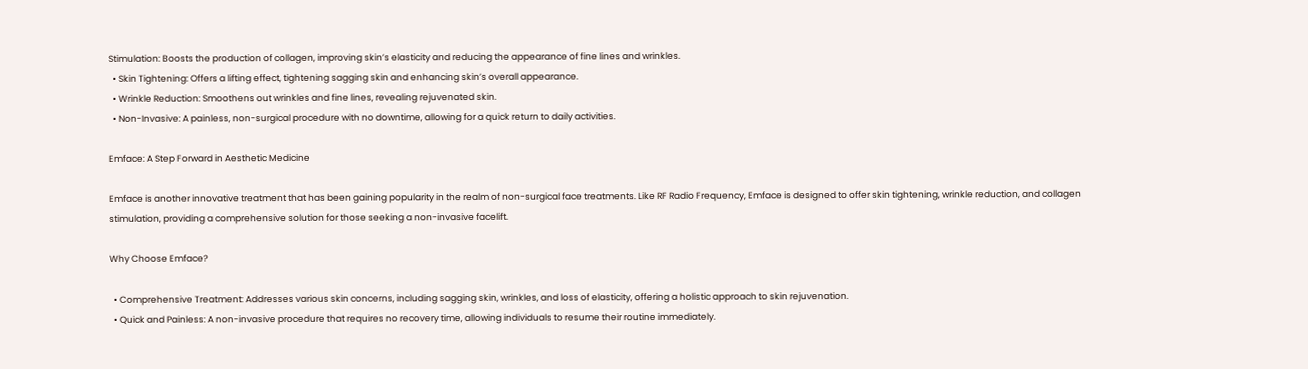Stimulation: Boosts the production of collagen, improving skin’s elasticity and reducing the appearance of fine lines and wrinkles.
  • Skin Tightening: Offers a lifting effect, tightening sagging skin and enhancing skin’s overall appearance.
  • Wrinkle Reduction: Smoothens out wrinkles and fine lines, revealing rejuvenated skin.
  • Non-Invasive: A painless, non-surgical procedure with no downtime, allowing for a quick return to daily activities.

Emface: A Step Forward in Aesthetic Medicine

Emface is another innovative treatment that has been gaining popularity in the realm of non-surgical face treatments. Like RF Radio Frequency, Emface is designed to offer skin tightening, wrinkle reduction, and collagen stimulation, providing a comprehensive solution for those seeking a non-invasive facelift.

Why Choose Emface?

  • Comprehensive Treatment: Addresses various skin concerns, including sagging skin, wrinkles, and loss of elasticity, offering a holistic approach to skin rejuvenation.
  • Quick and Painless: A non-invasive procedure that requires no recovery time, allowing individuals to resume their routine immediately.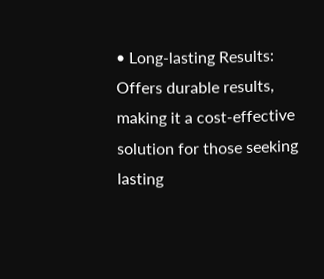• Long-lasting Results: Offers durable results, making it a cost-effective solution for those seeking lasting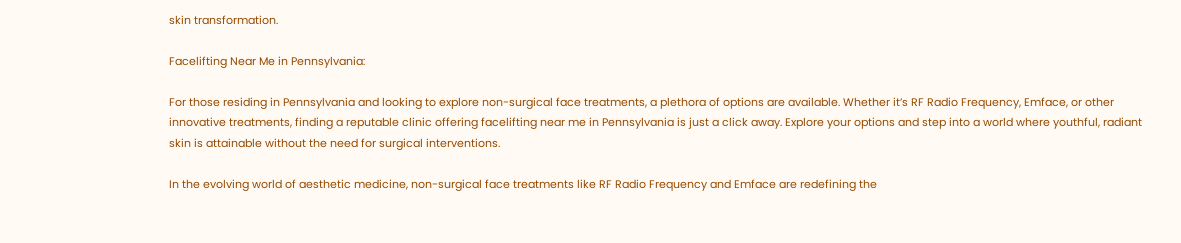skin transformation.

Facelifting Near Me in Pennsylvania:

For those residing in Pennsylvania and looking to explore non-surgical face treatments, a plethora of options are available. Whether it’s RF Radio Frequency, Emface, or other innovative treatments, finding a reputable clinic offering facelifting near me in Pennsylvania is just a click away. Explore your options and step into a world where youthful, radiant skin is attainable without the need for surgical interventions.

In the evolving world of aesthetic medicine, non-surgical face treatments like RF Radio Frequency and Emface are redefining the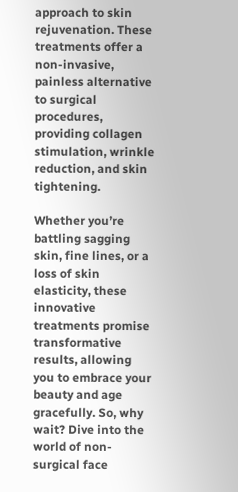approach to skin rejuvenation. These treatments offer a non-invasive, painless alternative to surgical procedures, providing collagen stimulation, wrinkle reduction, and skin tightening.

Whether you’re battling sagging skin, fine lines, or a loss of skin elasticity, these innovative treatments promise transformative results, allowing you to embrace your beauty and age gracefully. So, why wait? Dive into the world of non-surgical face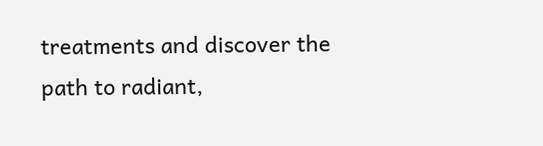treatments and discover the path to radiant,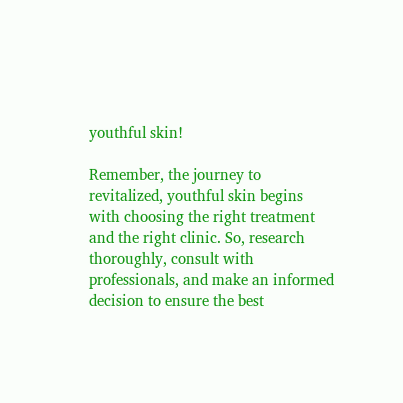youthful skin!

Remember, the journey to revitalized, youthful skin begins with choosing the right treatment and the right clinic. So, research thoroughly, consult with professionals, and make an informed decision to ensure the best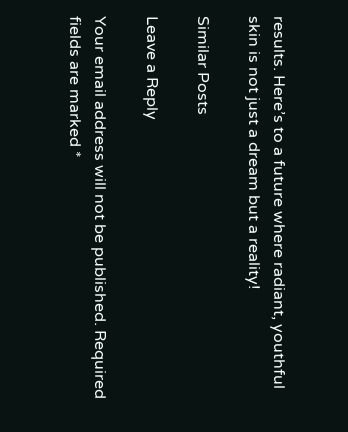results. Here’s to a future where radiant, youthful skin is not just a dream but a reality!

Similar Posts

Leave a Reply

Your email address will not be published. Required fields are marked *